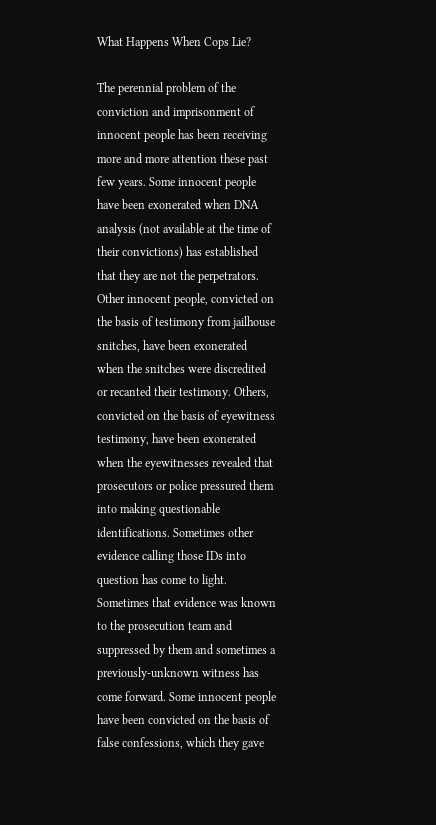What Happens When Cops Lie?

The perennial problem of the conviction and imprisonment of innocent people has been receiving more and more attention these past few years. Some innocent people have been exonerated when DNA analysis (not available at the time of their convictions) has established that they are not the perpetrators. Other innocent people, convicted on the basis of testimony from jailhouse snitches, have been exonerated when the snitches were discredited or recanted their testimony. Others, convicted on the basis of eyewitness testimony, have been exonerated when the eyewitnesses revealed that prosecutors or police pressured them into making questionable identifications. Sometimes other evidence calling those IDs into question has come to light. Sometimes that evidence was known to the prosecution team and suppressed by them and sometimes a previously-unknown witness has come forward. Some innocent people have been convicted on the basis of false confessions, which they gave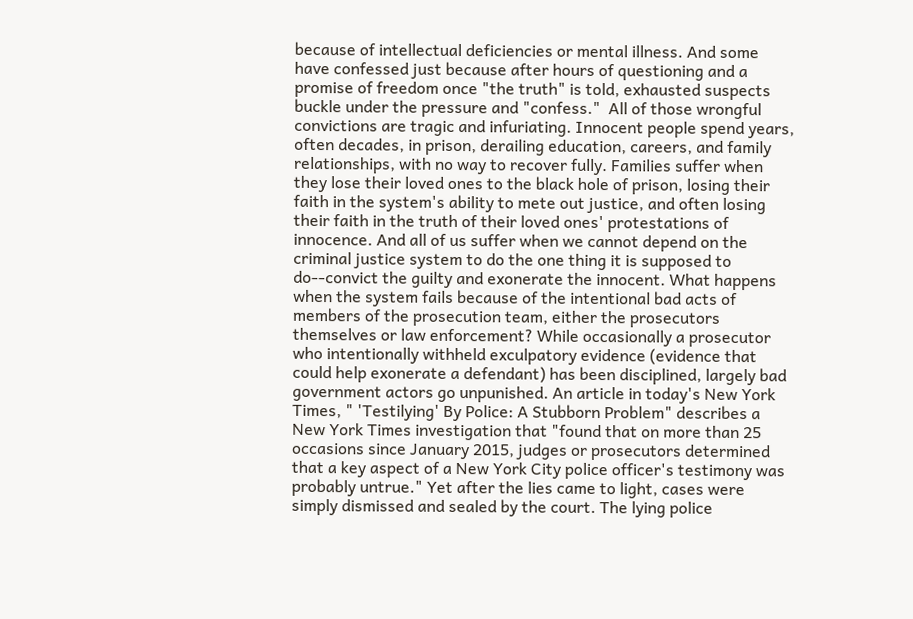because of intellectual deficiencies or mental illness. And some have confessed just because after hours of questioning and a promise of freedom once "the truth" is told, exhausted suspects buckle under the pressure and "confess."  All of those wrongful convictions are tragic and infuriating. Innocent people spend years, often decades, in prison, derailing education, careers, and family relationships, with no way to recover fully. Families suffer when they lose their loved ones to the black hole of prison, losing their faith in the system's ability to mete out justice, and often losing their faith in the truth of their loved ones' protestations of innocence. And all of us suffer when we cannot depend on the criminal justice system to do the one thing it is supposed to do--convict the guilty and exonerate the innocent. What happens when the system fails because of the intentional bad acts of members of the prosecution team, either the prosecutors themselves or law enforcement? While occasionally a prosecutor who intentionally withheld exculpatory evidence (evidence that could help exonerate a defendant) has been disciplined, largely bad government actors go unpunished. An article in today's New York Times, " 'Testilying' By Police: A Stubborn Problem" describes a New York Times investigation that "found that on more than 25 occasions since January 2015, judges or prosecutors determined that a key aspect of a New York City police officer's testimony was probably untrue." Yet after the lies came to light, cases were simply dismissed and sealed by the court. The lying police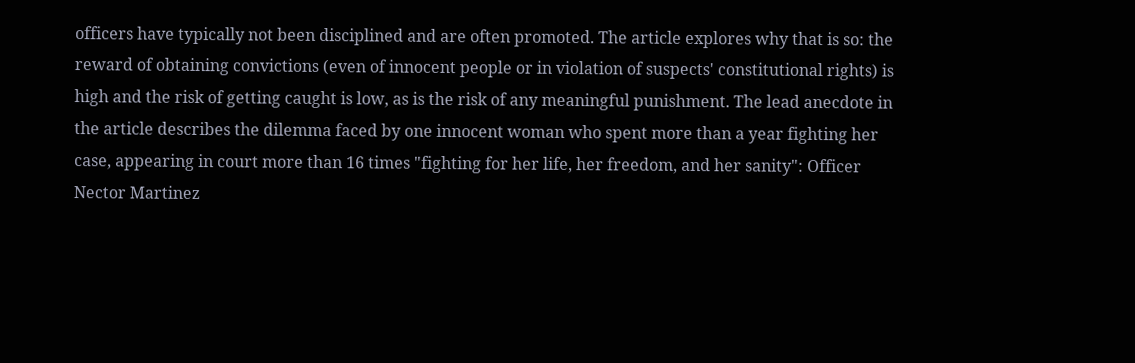officers have typically not been disciplined and are often promoted. The article explores why that is so: the reward of obtaining convictions (even of innocent people or in violation of suspects' constitutional rights) is high and the risk of getting caught is low, as is the risk of any meaningful punishment. The lead anecdote in the article describes the dilemma faced by one innocent woman who spent more than a year fighting her case, appearing in court more than 16 times "fighting for her life, her freedom, and her sanity": Officer Nector Martinez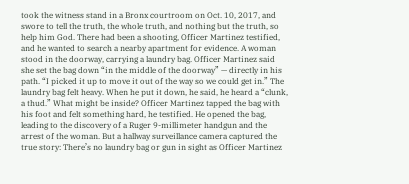took the witness stand in a Bronx courtroom on Oct. 10, 2017, and swore to tell the truth, the whole truth, and nothing but the truth, so help him God. There had been a shooting, Officer Martinez testified, and he wanted to search a nearby apartment for evidence. A woman stood in the doorway, carrying a laundry bag. Officer Martinez said she set the bag down “in the middle of the doorway” — directly in his path. “I picked it up to move it out of the way so we could get in.” The laundry bag felt heavy. When he put it down, he said, he heard a “clunk, a thud.” What might be inside? Officer Martinez tapped the bag with his foot and felt something hard, he testified. He opened the bag, leading to the discovery of a Ruger 9-millimeter handgun and the arrest of the woman. But a hallway surveillance camera captured the true story: There’s no laundry bag or gun in sight as Officer Martinez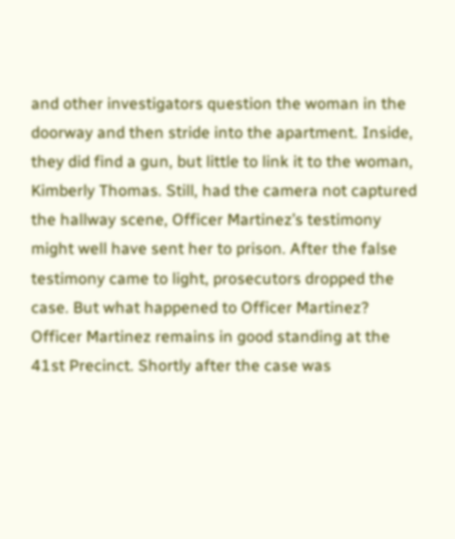and other investigators question the woman in the doorway and then stride into the apartment. Inside, they did find a gun, but little to link it to the woman, Kimberly Thomas. Still, had the camera not captured the hallway scene, Officer Martinez’s testimony might well have sent her to prison. After the false testimony came to light, prosecutors dropped the case. But what happened to Officer Martinez? Officer Martinez remains in good standing at the 41st Precinct. Shortly after the case was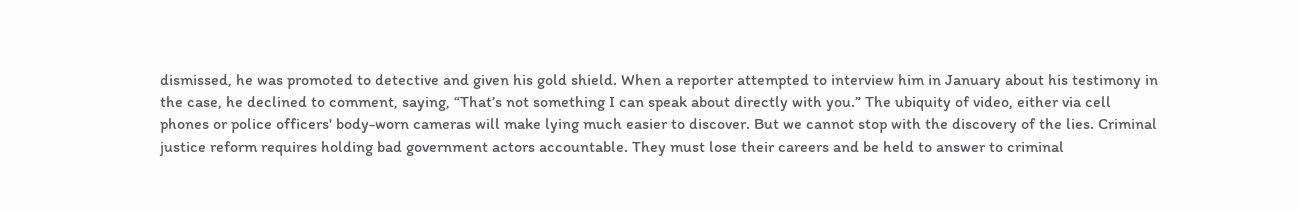dismissed, he was promoted to detective and given his gold shield. When a reporter attempted to interview him in January about his testimony in the case, he declined to comment, saying, “That’s not something I can speak about directly with you.” The ubiquity of video, either via cell phones or police officers' body-worn cameras will make lying much easier to discover. But we cannot stop with the discovery of the lies. Criminal justice reform requires holding bad government actors accountable. They must lose their careers and be held to answer to criminal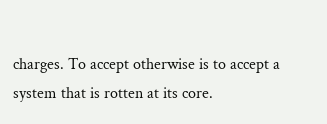charges. To accept otherwise is to accept a system that is rotten at its core.